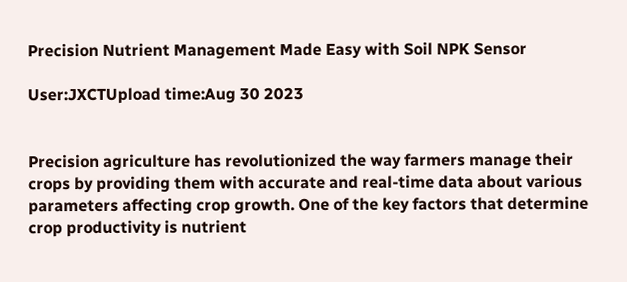Precision Nutrient Management Made Easy with Soil NPK Sensor

User:JXCTUpload time:Aug 30 2023


Precision agriculture has revolutionized the way farmers manage their crops by providing them with accurate and real-time data about various parameters affecting crop growth. One of the key factors that determine crop productivity is nutrient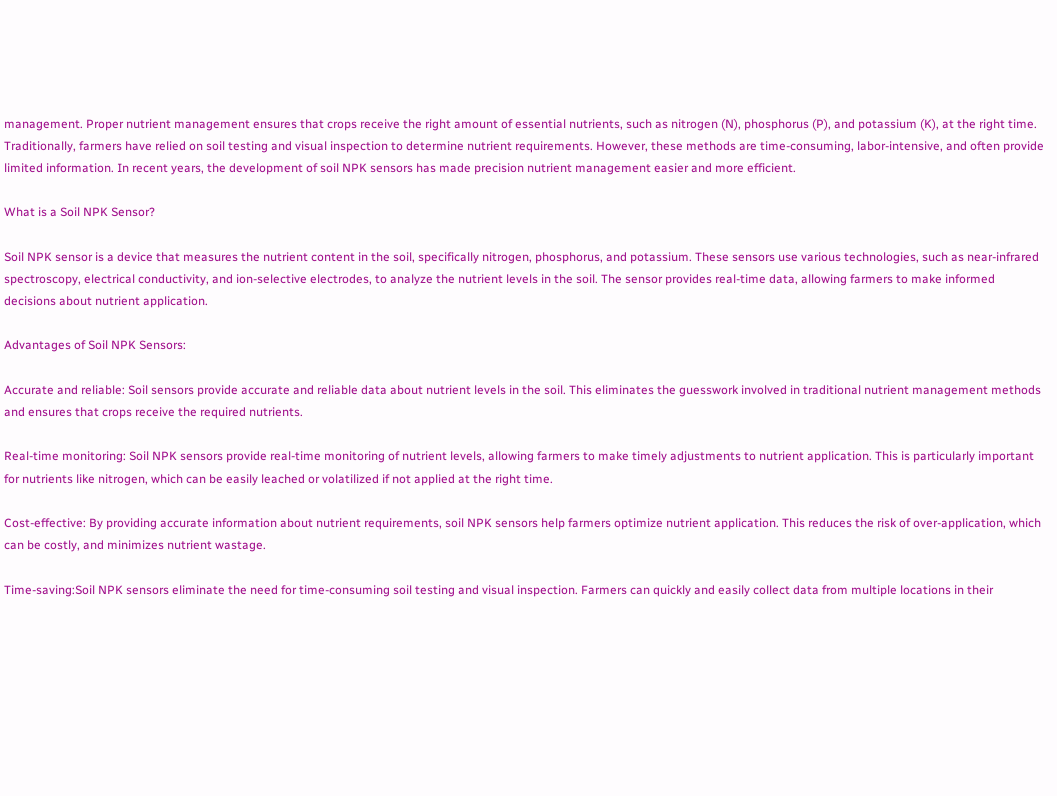management. Proper nutrient management ensures that crops receive the right amount of essential nutrients, such as nitrogen (N), phosphorus (P), and potassium (K), at the right time. Traditionally, farmers have relied on soil testing and visual inspection to determine nutrient requirements. However, these methods are time-consuming, labor-intensive, and often provide limited information. In recent years, the development of soil NPK sensors has made precision nutrient management easier and more efficient.

What is a Soil NPK Sensor?

Soil NPK sensor is a device that measures the nutrient content in the soil, specifically nitrogen, phosphorus, and potassium. These sensors use various technologies, such as near-infrared spectroscopy, electrical conductivity, and ion-selective electrodes, to analyze the nutrient levels in the soil. The sensor provides real-time data, allowing farmers to make informed decisions about nutrient application.

Advantages of Soil NPK Sensors:

Accurate and reliable: Soil sensors provide accurate and reliable data about nutrient levels in the soil. This eliminates the guesswork involved in traditional nutrient management methods and ensures that crops receive the required nutrients.

Real-time monitoring: Soil NPK sensors provide real-time monitoring of nutrient levels, allowing farmers to make timely adjustments to nutrient application. This is particularly important for nutrients like nitrogen, which can be easily leached or volatilized if not applied at the right time.

Cost-effective: By providing accurate information about nutrient requirements, soil NPK sensors help farmers optimize nutrient application. This reduces the risk of over-application, which can be costly, and minimizes nutrient wastage.

Time-saving:Soil NPK sensors eliminate the need for time-consuming soil testing and visual inspection. Farmers can quickly and easily collect data from multiple locations in their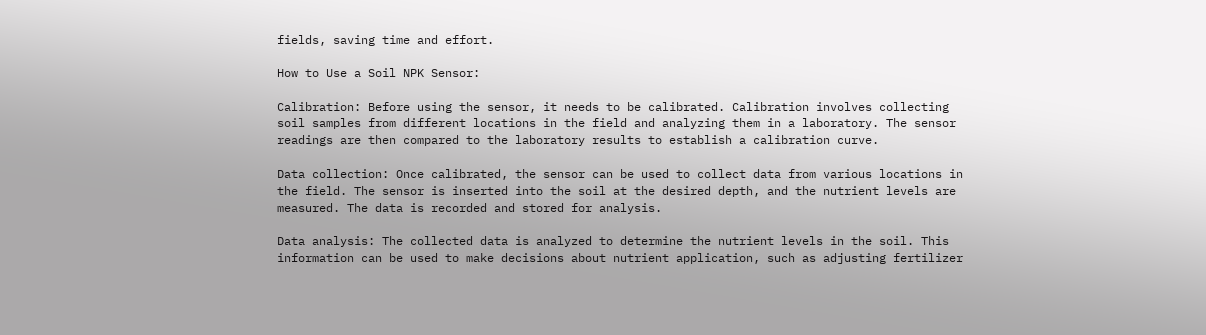fields, saving time and effort.

How to Use a Soil NPK Sensor:

Calibration: Before using the sensor, it needs to be calibrated. Calibration involves collecting soil samples from different locations in the field and analyzing them in a laboratory. The sensor readings are then compared to the laboratory results to establish a calibration curve.

Data collection: Once calibrated, the sensor can be used to collect data from various locations in the field. The sensor is inserted into the soil at the desired depth, and the nutrient levels are measured. The data is recorded and stored for analysis.

Data analysis: The collected data is analyzed to determine the nutrient levels in the soil. This information can be used to make decisions about nutrient application, such as adjusting fertilizer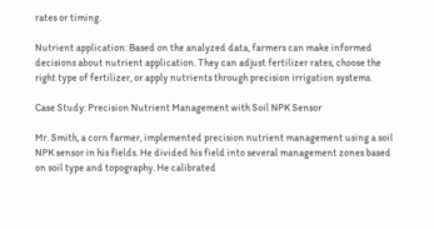rates or timing.

Nutrient application: Based on the analyzed data, farmers can make informed decisions about nutrient application. They can adjust fertilizer rates, choose the right type of fertilizer, or apply nutrients through precision irrigation systems.

Case Study: Precision Nutrient Management with Soil NPK Sensor

Mr. Smith, a corn farmer, implemented precision nutrient management using a soil NPK sensor in his fields. He divided his field into several management zones based on soil type and topography. He calibrated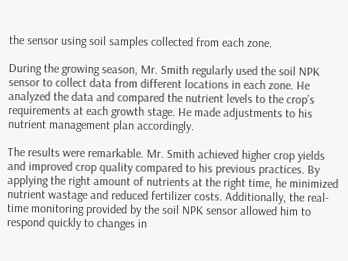the sensor using soil samples collected from each zone.

During the growing season, Mr. Smith regularly used the soil NPK sensor to collect data from different locations in each zone. He analyzed the data and compared the nutrient levels to the crop’s requirements at each growth stage. He made adjustments to his nutrient management plan accordingly.

The results were remarkable. Mr. Smith achieved higher crop yields and improved crop quality compared to his previous practices. By applying the right amount of nutrients at the right time, he minimized nutrient wastage and reduced fertilizer costs. Additionally, the real-time monitoring provided by the soil NPK sensor allowed him to respond quickly to changes in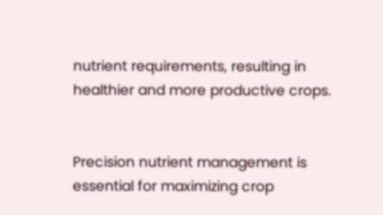nutrient requirements, resulting in healthier and more productive crops.


Precision nutrient management is essential for maximizing crop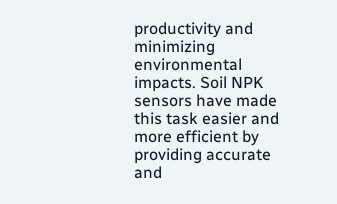productivity and minimizing environmental impacts. Soil NPK sensors have made this task easier and more efficient by providing accurate and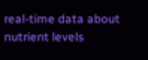real-time data about nutrient levels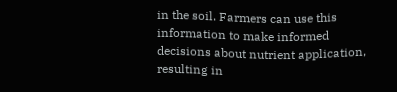in the soil. Farmers can use this information to make informed decisions about nutrient application, resulting in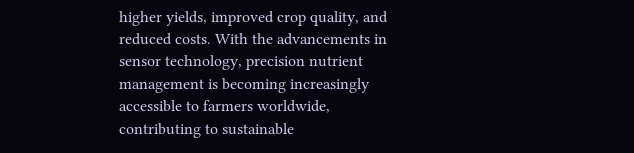higher yields, improved crop quality, and reduced costs. With the advancements in sensor technology, precision nutrient management is becoming increasingly accessible to farmers worldwide, contributing to sustainable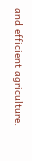and efficient agriculture.